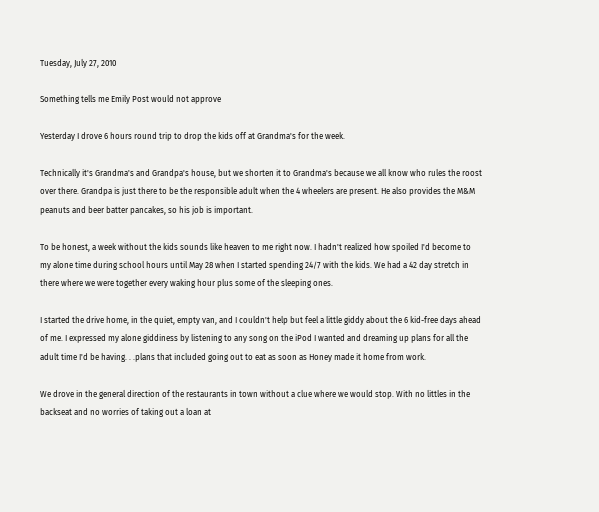Tuesday, July 27, 2010

Something tells me Emily Post would not approve

Yesterday I drove 6 hours round trip to drop the kids off at Grandma's for the week.

Technically it's Grandma's and Grandpa's house, but we shorten it to Grandma's because we all know who rules the roost over there. Grandpa is just there to be the responsible adult when the 4 wheelers are present. He also provides the M&M peanuts and beer batter pancakes, so his job is important.

To be honest, a week without the kids sounds like heaven to me right now. I hadn't realized how spoiled I'd become to my alone time during school hours until May 28 when I started spending 24/7 with the kids. We had a 42 day stretch in there where we were together every waking hour plus some of the sleeping ones.

I started the drive home, in the quiet, empty van, and I couldn't help but feel a little giddy about the 6 kid-free days ahead of me. I expressed my alone giddiness by listening to any song on the iPod I wanted and dreaming up plans for all the adult time I'd be having. . .plans that included going out to eat as soon as Honey made it home from work.

We drove in the general direction of the restaurants in town without a clue where we would stop. With no littles in the backseat and no worries of taking out a loan at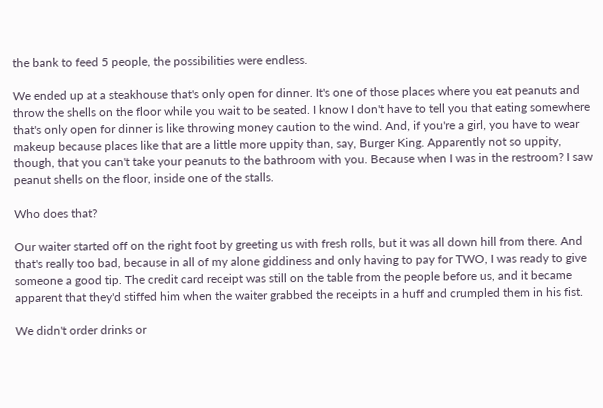the bank to feed 5 people, the possibilities were endless.

We ended up at a steakhouse that's only open for dinner. It's one of those places where you eat peanuts and throw the shells on the floor while you wait to be seated. I know I don't have to tell you that eating somewhere that's only open for dinner is like throwing money caution to the wind. And, if you're a girl, you have to wear makeup because places like that are a little more uppity than, say, Burger King. Apparently not so uppity, though, that you can't take your peanuts to the bathroom with you. Because when I was in the restroom? I saw peanut shells on the floor, inside one of the stalls.

Who does that?

Our waiter started off on the right foot by greeting us with fresh rolls, but it was all down hill from there. And that's really too bad, because in all of my alone giddiness and only having to pay for TWO, I was ready to give someone a good tip. The credit card receipt was still on the table from the people before us, and it became apparent that they'd stiffed him when the waiter grabbed the receipts in a huff and crumpled them in his fist.

We didn't order drinks or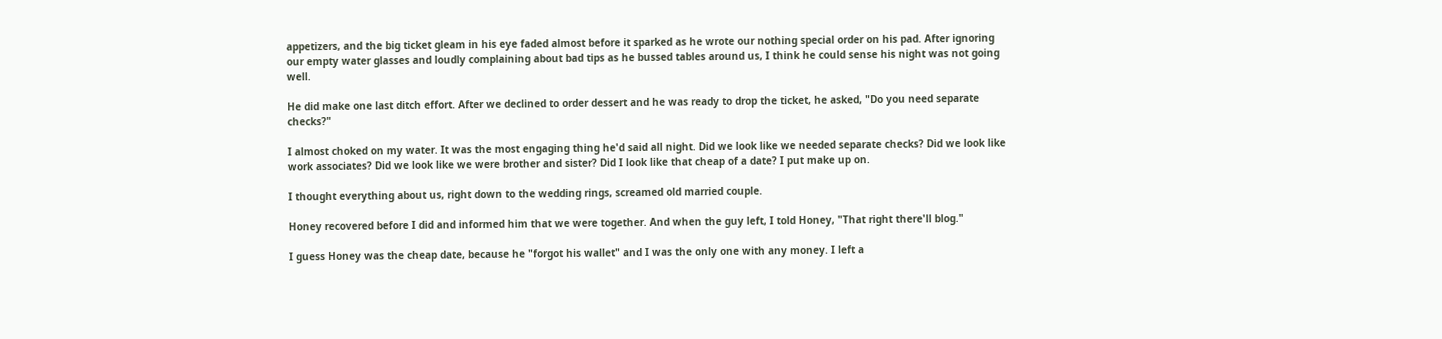appetizers, and the big ticket gleam in his eye faded almost before it sparked as he wrote our nothing special order on his pad. After ignoring our empty water glasses and loudly complaining about bad tips as he bussed tables around us, I think he could sense his night was not going well.

He did make one last ditch effort. After we declined to order dessert and he was ready to drop the ticket, he asked, "Do you need separate checks?"

I almost choked on my water. It was the most engaging thing he'd said all night. Did we look like we needed separate checks? Did we look like work associates? Did we look like we were brother and sister? Did I look like that cheap of a date? I put make up on.

I thought everything about us, right down to the wedding rings, screamed old married couple.

Honey recovered before I did and informed him that we were together. And when the guy left, I told Honey, "That right there'll blog."

I guess Honey was the cheap date, because he "forgot his wallet" and I was the only one with any money. I left a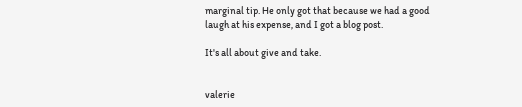marginal tip. He only got that because we had a good laugh at his expense, and I got a blog post.

It's all about give and take.


valerie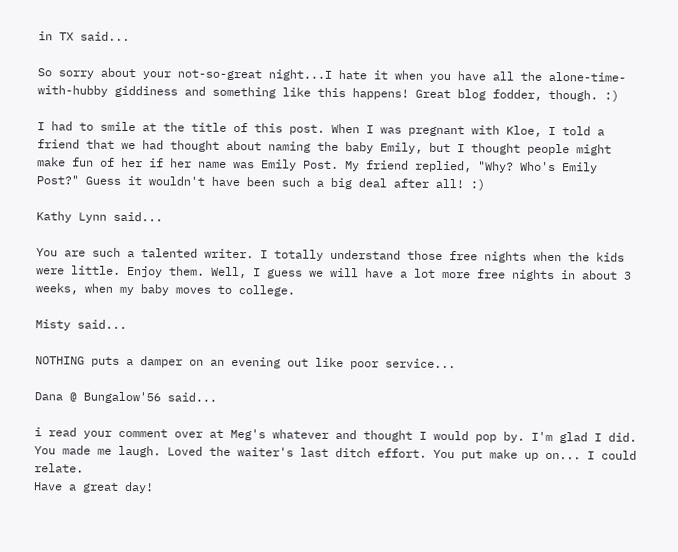in TX said...

So sorry about your not-so-great night...I hate it when you have all the alone-time-with-hubby giddiness and something like this happens! Great blog fodder, though. :)

I had to smile at the title of this post. When I was pregnant with Kloe, I told a friend that we had thought about naming the baby Emily, but I thought people might make fun of her if her name was Emily Post. My friend replied, "Why? Who's Emily Post?" Guess it wouldn't have been such a big deal after all! :)

Kathy Lynn said...

You are such a talented writer. I totally understand those free nights when the kids were little. Enjoy them. Well, I guess we will have a lot more free nights in about 3 weeks, when my baby moves to college.

Misty said...

NOTHING puts a damper on an evening out like poor service...

Dana @ Bungalow'56 said...

i read your comment over at Meg's whatever and thought I would pop by. I'm glad I did. You made me laugh. Loved the waiter's last ditch effort. You put make up on... I could relate.
Have a great day!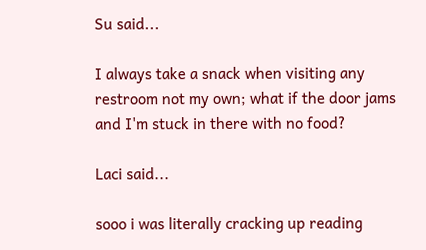Su said...

I always take a snack when visiting any restroom not my own; what if the door jams and I'm stuck in there with no food?

Laci said...

sooo i was literally cracking up reading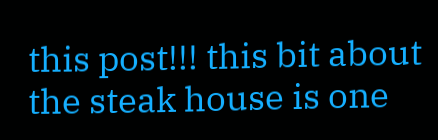this post!!! this bit about the steak house is one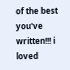of the best you've written!!! i loved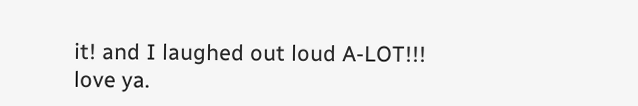it! and I laughed out loud A-LOT!!!
love ya.